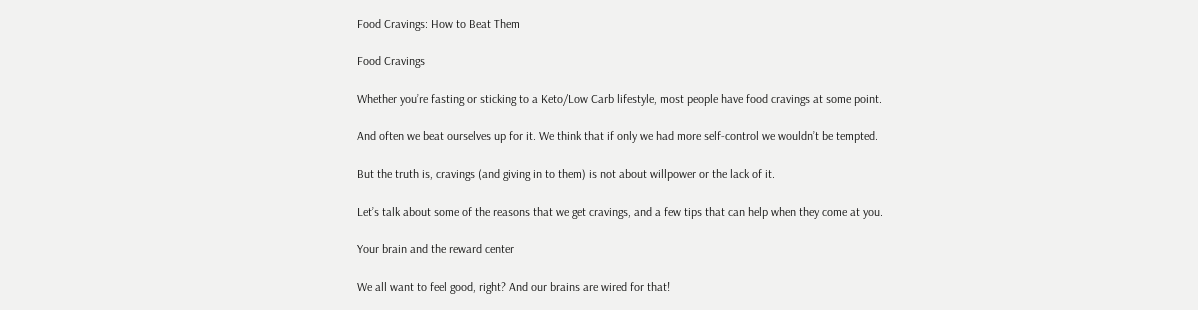Food Cravings: How to Beat Them

Food Cravings

Whether you’re fasting or sticking to a Keto/Low Carb lifestyle, most people have food cravings at some point.

And often we beat ourselves up for it. We think that if only we had more self-control we wouldn’t be tempted.

But the truth is, cravings (and giving in to them) is not about willpower or the lack of it.

Let’s talk about some of the reasons that we get cravings, and a few tips that can help when they come at you.

Your brain and the reward center

We all want to feel good, right? And our brains are wired for that!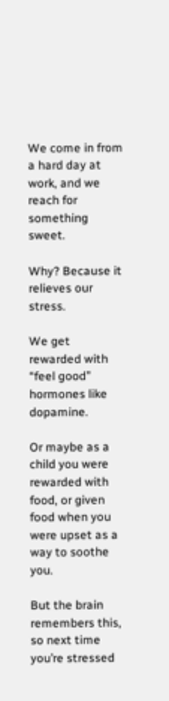We come in from a hard day at work, and we reach for something sweet.

Why? Because it relieves our stress.

We get rewarded with “feel good” hormones like dopamine.

Or maybe as a child you were rewarded with food, or given food when you were upset as a way to soothe you.

But the brain remembers this, so next time you’re stressed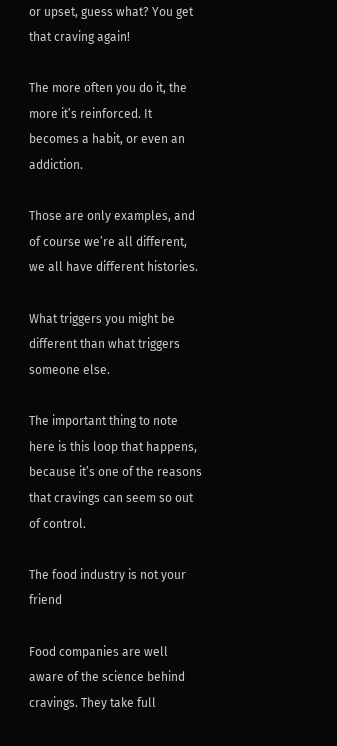or upset, guess what? You get that craving again!

The more often you do it, the more it’s reinforced. It becomes a habit, or even an addiction.

Those are only examples, and of course we’re all different, we all have different histories.

What triggers you might be different than what triggers someone else.

The important thing to note here is this loop that happens, because it’s one of the reasons that cravings can seem so out of control.

The food industry is not your friend

Food companies are well aware of the science behind cravings. They take full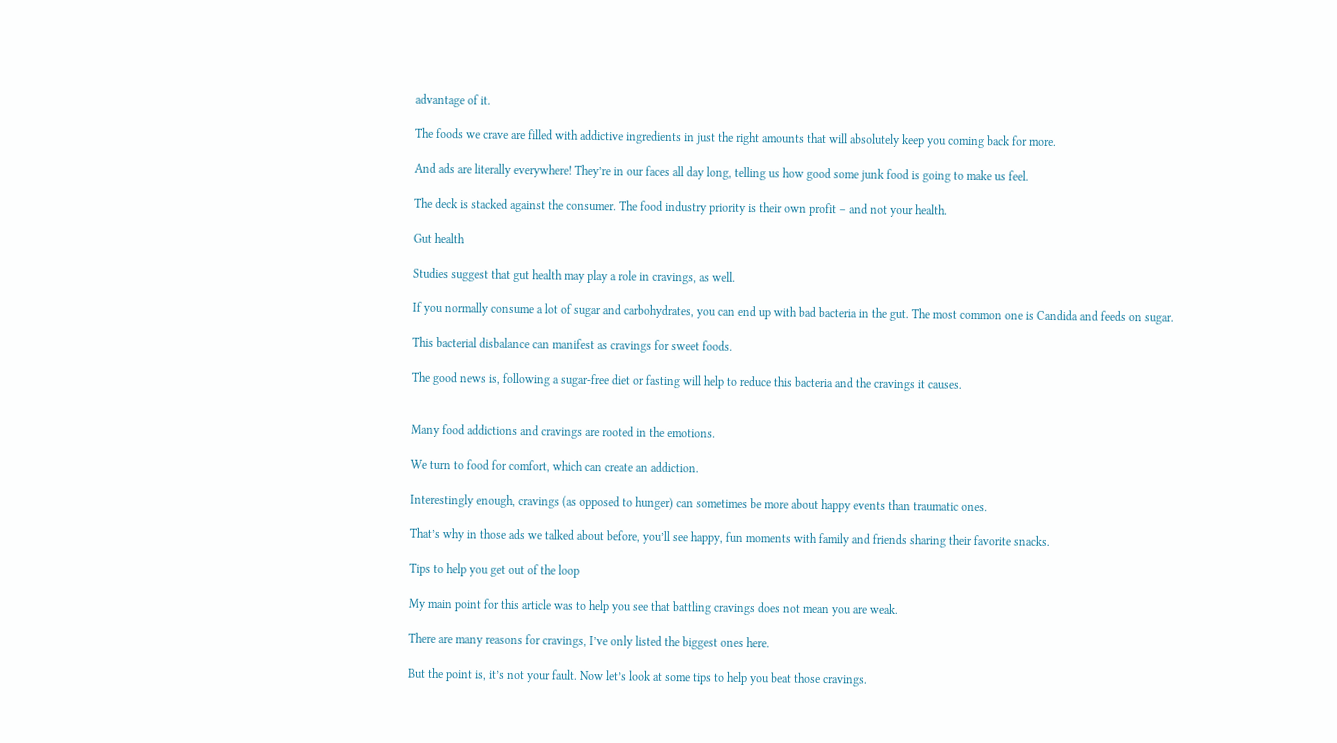advantage of it.

The foods we crave are filled with addictive ingredients in just the right amounts that will absolutely keep you coming back for more.

And ads are literally everywhere! They’re in our faces all day long, telling us how good some junk food is going to make us feel.

The deck is stacked against the consumer. The food industry priority is their own profit – and not your health.

Gut health

Studies suggest that gut health may play a role in cravings, as well.

If you normally consume a lot of sugar and carbohydrates, you can end up with bad bacteria in the gut. The most common one is Candida and feeds on sugar.

This bacterial disbalance can manifest as cravings for sweet foods.

The good news is, following a sugar-free diet or fasting will help to reduce this bacteria and the cravings it causes.


Many food addictions and cravings are rooted in the emotions.

We turn to food for comfort, which can create an addiction.

Interestingly enough, cravings (as opposed to hunger) can sometimes be more about happy events than traumatic ones.

That’s why in those ads we talked about before, you’ll see happy, fun moments with family and friends sharing their favorite snacks.

Tips to help you get out of the loop

My main point for this article was to help you see that battling cravings does not mean you are weak.

There are many reasons for cravings, I’ve only listed the biggest ones here.

But the point is, it’s not your fault. Now let’s look at some tips to help you beat those cravings.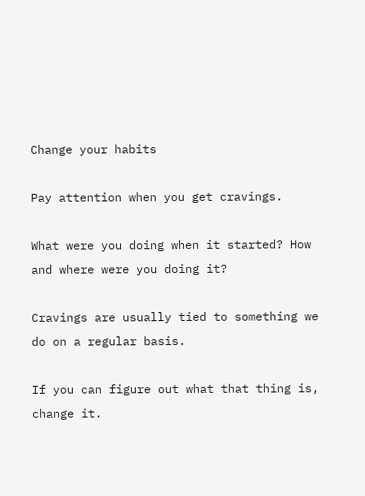Change your habits

Pay attention when you get cravings.

What were you doing when it started? How and where were you doing it?

Cravings are usually tied to something we do on a regular basis.

If you can figure out what that thing is, change it.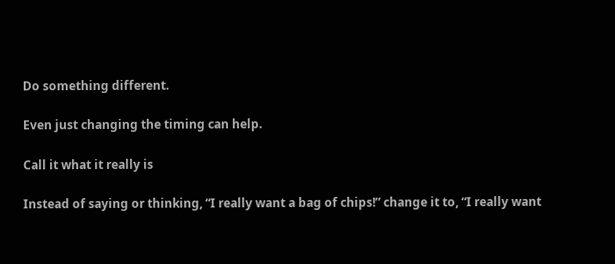Do something different.

Even just changing the timing can help.

Call it what it really is

Instead of saying or thinking, “I really want a bag of chips!” change it to, “I really want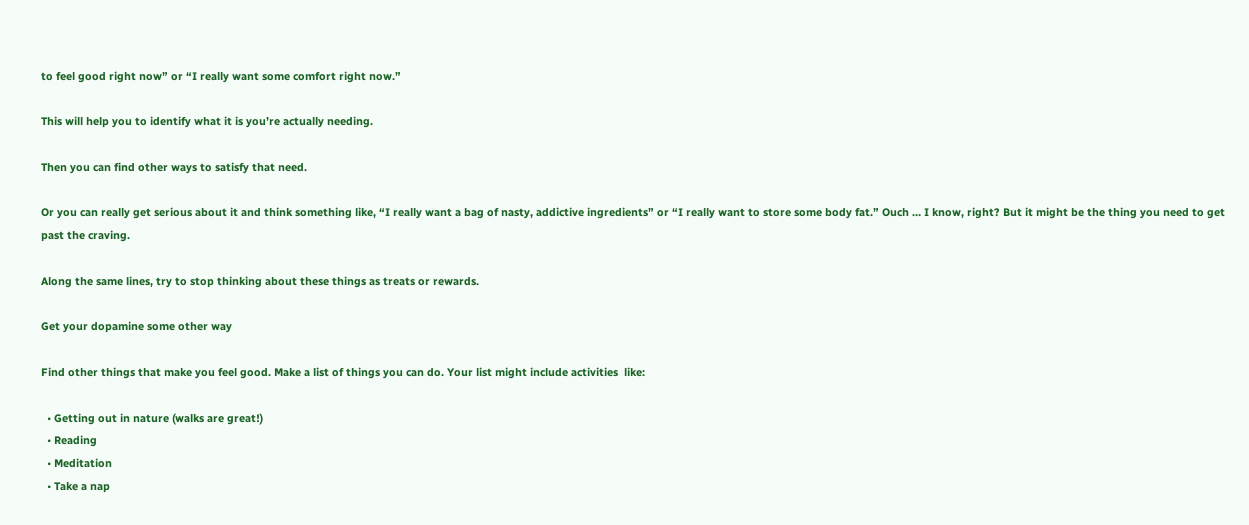to feel good right now” or “I really want some comfort right now.”

This will help you to identify what it is you’re actually needing.

Then you can find other ways to satisfy that need.

Or you can really get serious about it and think something like, “I really want a bag of nasty, addictive ingredients” or “I really want to store some body fat.” Ouch … I know, right? But it might be the thing you need to get past the craving.

Along the same lines, try to stop thinking about these things as treats or rewards.

Get your dopamine some other way

Find other things that make you feel good. Make a list of things you can do. Your list might include activities  like:

  • Getting out in nature (walks are great!)
  • Reading
  • Meditation
  • Take a nap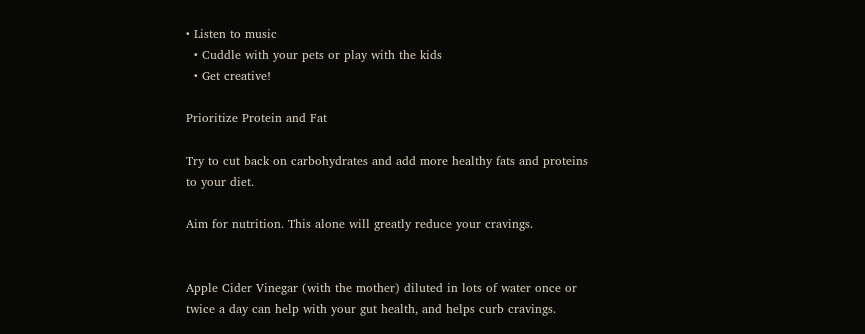• Listen to music
  • Cuddle with your pets or play with the kids
  • Get creative!

Prioritize Protein and Fat

Try to cut back on carbohydrates and add more healthy fats and proteins to your diet.

Aim for nutrition. This alone will greatly reduce your cravings.


Apple Cider Vinegar (with the mother) diluted in lots of water once or twice a day can help with your gut health, and helps curb cravings.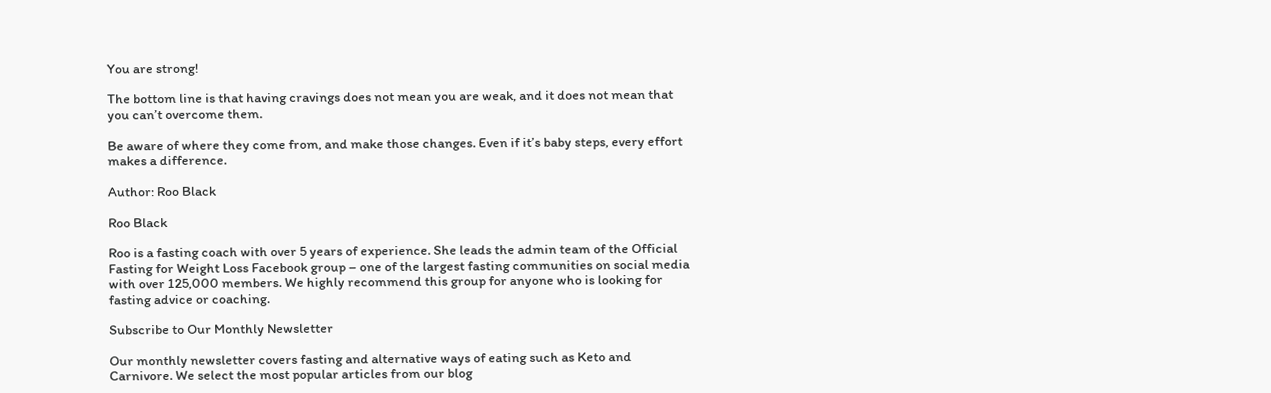You are strong!

The bottom line is that having cravings does not mean you are weak, and it does not mean that you can’t overcome them.

Be aware of where they come from, and make those changes. Even if it’s baby steps, every effort makes a difference.

Author: Roo Black

Roo Black

Roo is a fasting coach with over 5 years of experience. She leads the admin team of the Official Fasting for Weight Loss Facebook group – one of the largest fasting communities on social media with over 125,000 members. We highly recommend this group for anyone who is looking for fasting advice or coaching.

Subscribe to Our Monthly Newsletter

Our monthly newsletter covers fasting and alternative ways of eating such as Keto and Carnivore. We select the most popular articles from our blog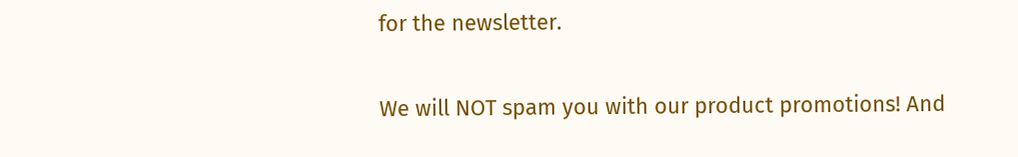for the newsletter.

We will NOT spam you with our product promotions! And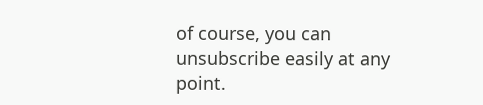of course, you can unsubscribe easily at any point.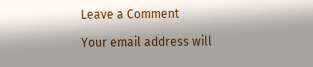Leave a Comment

Your email address will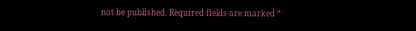not be published. Required fields are marked *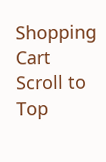Shopping Cart
Scroll to Top